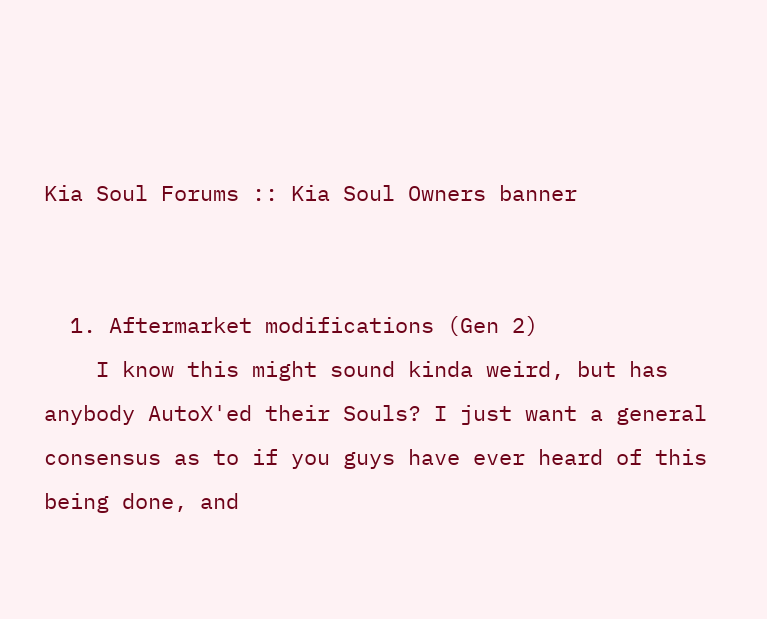Kia Soul Forums :: Kia Soul Owners banner


  1. Aftermarket modifications (Gen 2)
    I know this might sound kinda weird, but has anybody AutoX'ed their Souls? I just want a general consensus as to if you guys have ever heard of this being done, and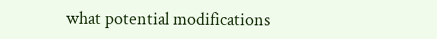what potential modifications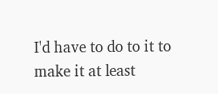I'd have to do to it to make it at least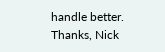handle better. Thanks, Nick